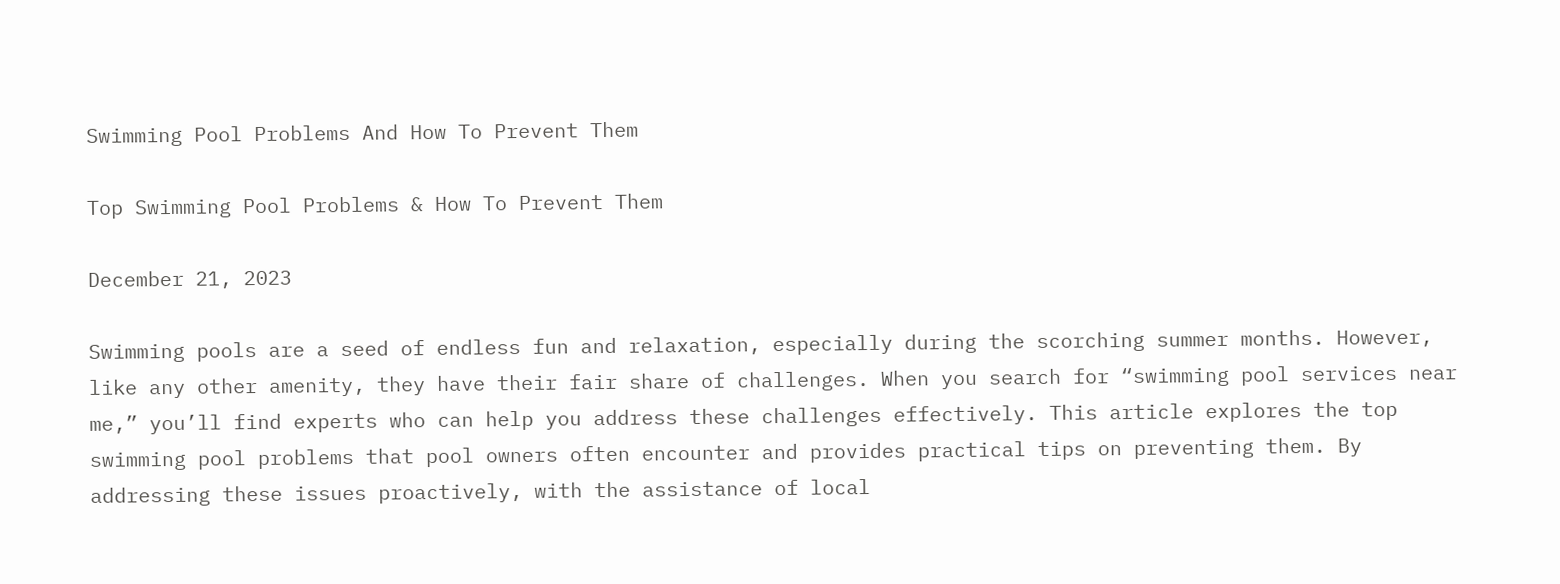Swimming Pool Problems And How To Prevent Them

Top Swimming Pool Problems & How To Prevent Them

December 21, 2023

Swimming pools are a seed of endless fun and relaxation, especially during the scorching summer months. However, like any other amenity, they have their fair share of challenges. When you search for “swimming pool services near me,” you’ll find experts who can help you address these challenges effectively. This article explores the top swimming pool problems that pool owners often encounter and provides practical tips on preventing them. By addressing these issues proactively, with the assistance of local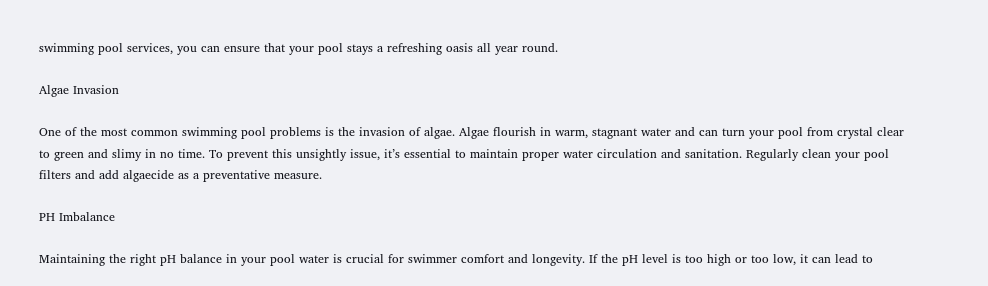swimming pool services, you can ensure that your pool stays a refreshing oasis all year round.

Algae Invasion

One of the most common swimming pool problems is the invasion of algae. Algae flourish in warm, stagnant water and can turn your pool from crystal clear to green and slimy in no time. To prevent this unsightly issue, it’s essential to maintain proper water circulation and sanitation. Regularly clean your pool filters and add algaecide as a preventative measure.

PH Imbalance

Maintaining the right pH balance in your pool water is crucial for swimmer comfort and longevity. If the pH level is too high or too low, it can lead to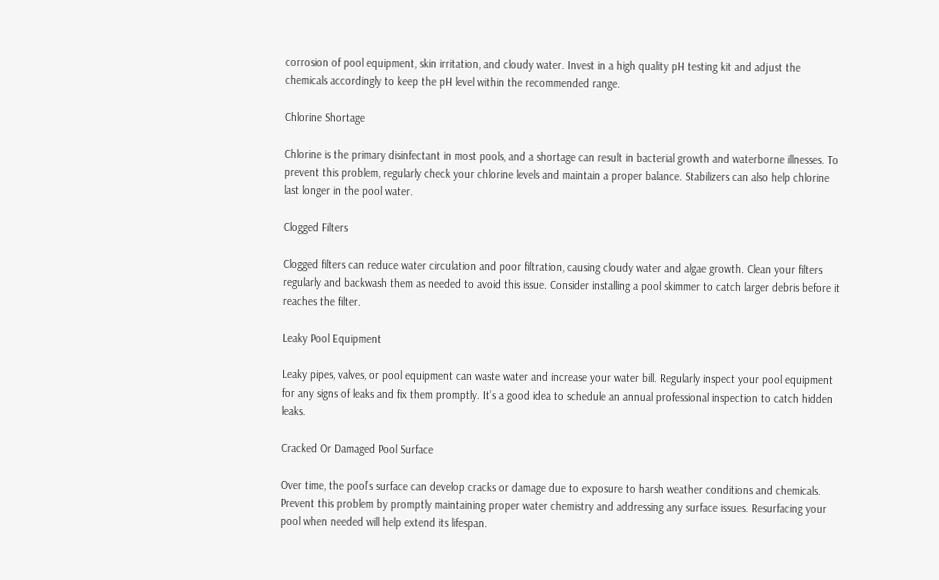corrosion of pool equipment, skin irritation, and cloudy water. Invest in a high quality pH testing kit and adjust the chemicals accordingly to keep the pH level within the recommended range.

Chlorine Shortage

Chlorine is the primary disinfectant in most pools, and a shortage can result in bacterial growth and waterborne illnesses. To prevent this problem, regularly check your chlorine levels and maintain a proper balance. Stabilizers can also help chlorine last longer in the pool water.

Clogged Filters

Clogged filters can reduce water circulation and poor filtration, causing cloudy water and algae growth. Clean your filters regularly and backwash them as needed to avoid this issue. Consider installing a pool skimmer to catch larger debris before it reaches the filter.

Leaky Pool Equipment

Leaky pipes, valves, or pool equipment can waste water and increase your water bill. Regularly inspect your pool equipment for any signs of leaks and fix them promptly. It’s a good idea to schedule an annual professional inspection to catch hidden leaks.

Cracked Or Damaged Pool Surface

Over time, the pool’s surface can develop cracks or damage due to exposure to harsh weather conditions and chemicals. Prevent this problem by promptly maintaining proper water chemistry and addressing any surface issues. Resurfacing your pool when needed will help extend its lifespan.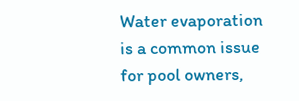Water evaporation is a common issue for pool owners,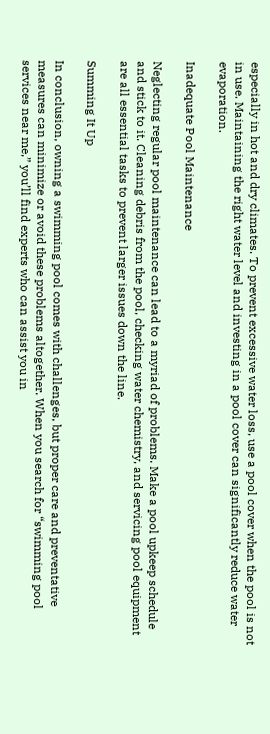especially in hot and dry climates. To prevent excessive water loss, use a pool cover when the pool is not in use. Maintaining the right water level and investing in a pool cover can significantly reduce water evaporation.

Inadequate Pool Maintenance

Neglecting regular pool maintenance can lead to a myriad of problems. Make a pool upkeep schedule and stick to it. Cleaning debris from the pool, checking water chemistry, and servicing pool equipment are all essential tasks to prevent larger issues down the line.

Summing It Up

In conclusion, owning a swimming pool comes with challenges, but proper care and preventative measures can minimize or avoid these problems altogether. When you search for “swimming pool services near me,” you’ll find experts who can assist you in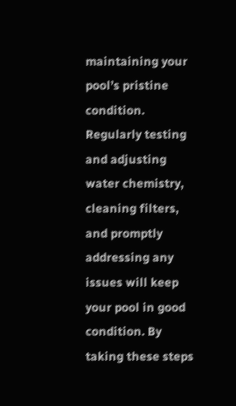maintaining your pool’s pristine condition. Regularly testing and adjusting water chemistry, cleaning filters, and promptly addressing any issues will keep your pool in good condition. By taking these steps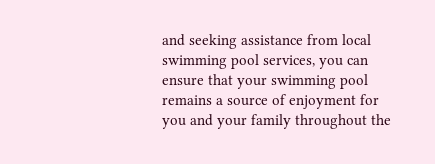and seeking assistance from local swimming pool services, you can ensure that your swimming pool remains a source of enjoyment for you and your family throughout the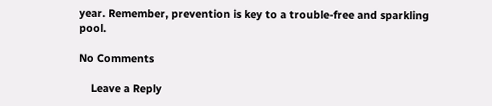year. Remember, prevention is key to a trouble-free and sparkling pool.

No Comments

    Leave a Reply